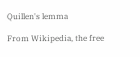Quillen's lemma

From Wikipedia, the free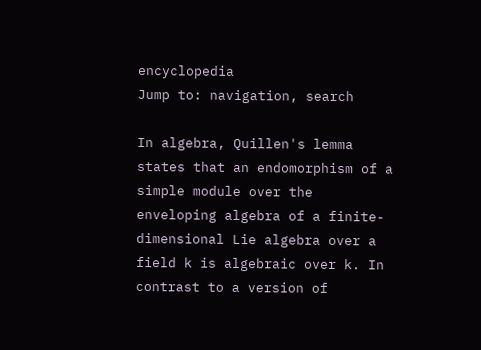encyclopedia
Jump to: navigation, search

In algebra, Quillen's lemma states that an endomorphism of a simple module over the enveloping algebra of a finite-dimensional Lie algebra over a field k is algebraic over k. In contrast to a version of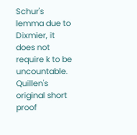Schur's lemma due to Dixmier, it does not require k to be uncountable. Quillen's original short proof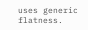uses generic flatness.